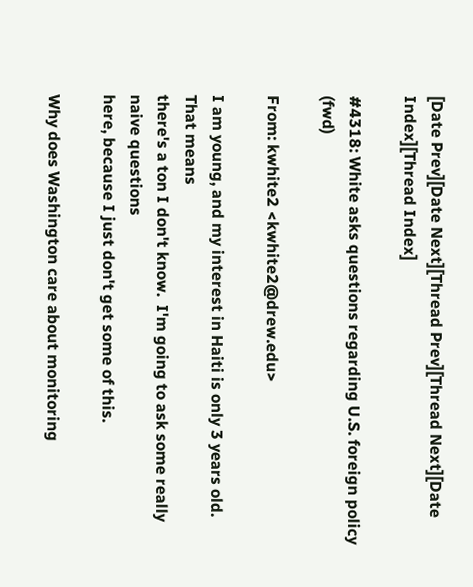[Date Prev][Date Next][Thread Prev][Thread Next][Date Index][Thread Index]

#4318: White asks questions regarding U.S. foreign policy (fwd)

From: kwhite2 <kwhite2@drew.edu>

I am young, and my interest in Haiti is only 3 years old.  That means
there's a ton I don't know.  I'm going to ask some really naive questions
here, because I just don't get some of this.

Why does Washington care about monitoring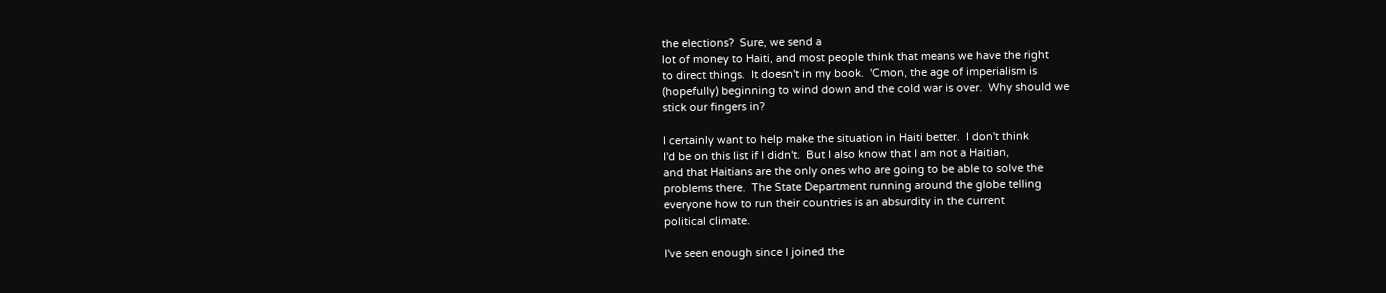the elections?  Sure, we send a
lot of money to Haiti, and most people think that means we have the right
to direct things.  It doesn't in my book.  'Cmon, the age of imperialism is
(hopefully) beginning to wind down and the cold war is over.  Why should we
stick our fingers in?

I certainly want to help make the situation in Haiti better.  I don't think
I'd be on this list if I didn't.  But I also know that I am not a Haitian,
and that Haitians are the only ones who are going to be able to solve the
problems there.  The State Department running around the globe telling
everyone how to run their countries is an absurdity in the current
political climate.

I've seen enough since I joined the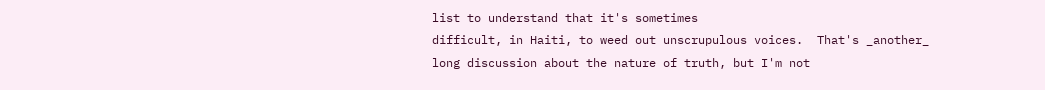list to understand that it's sometimes
difficult, in Haiti, to weed out unscrupulous voices.  That's _another_
long discussion about the nature of truth, but I'm not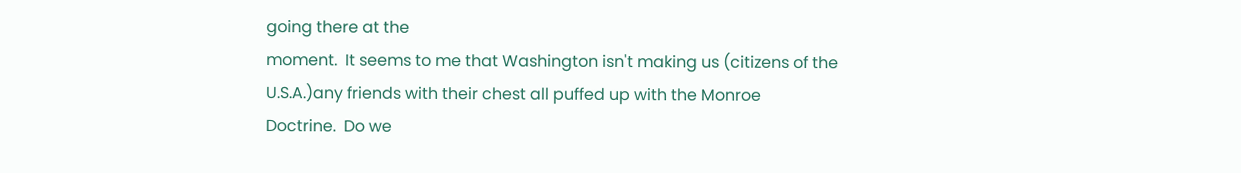going there at the
moment.  It seems to me that Washington isn't making us (citizens of the
U.S.A.)any friends with their chest all puffed up with the Monroe
Doctrine.  Do we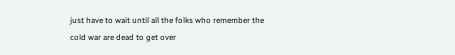just have to wait until all the folks who remember the
cold war are dead to get over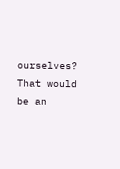ourselves?  That would be an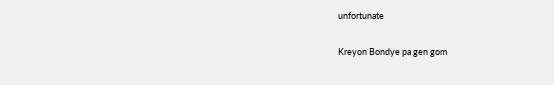unfortunate

Kreyon Bondye pa gen gom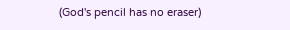(God's pencil has no eraser)